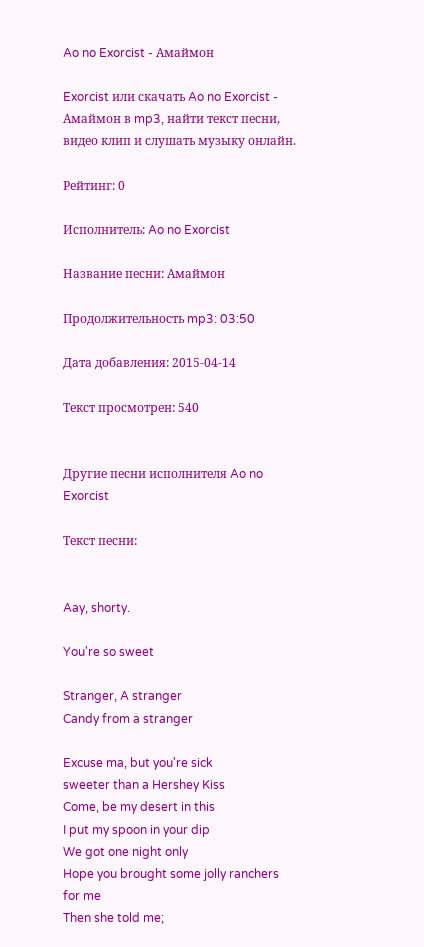Ao no Exorcist - Амаймон

Exorcist или скачать Ao no Exorcist - Амаймон в mp3, найти текст песни, видео клип и слушать музыку онлайн.

Рейтинг: 0

Исполнитель: Ao no Exorcist

Название песни: Амаймон

Продолжительность mp3: 03:50

Дата добавления: 2015-04-14

Текст просмотрен: 540


Другие песни исполнителя Ao no Exorcist

Текст песни:


Aay, shorty.

You're so sweet

Stranger, A stranger
Candy from a stranger

Excuse ma, but you're sick
sweeter than a Hershey Kiss
Come, be my desert in this
I put my spoon in your dip
We got one night only
Hope you brought some jolly ranchers for me
Then she told me;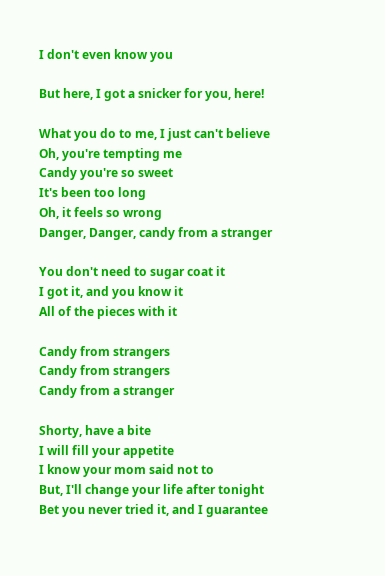I don't even know you

But here, I got a snicker for you, here!

What you do to me, I just can't believe
Oh, you're tempting me
Candy you're so sweet
It's been too long
Oh, it feels so wrong
Danger, Danger, candy from a stranger

You don't need to sugar coat it
I got it, and you know it
All of the pieces with it

Candy from strangers
Candy from strangers
Candy from a stranger

Shorty, have a bite
I will fill your appetite
I know your mom said not to
But, I'll change your life after tonight
Bet you never tried it, and I guarantee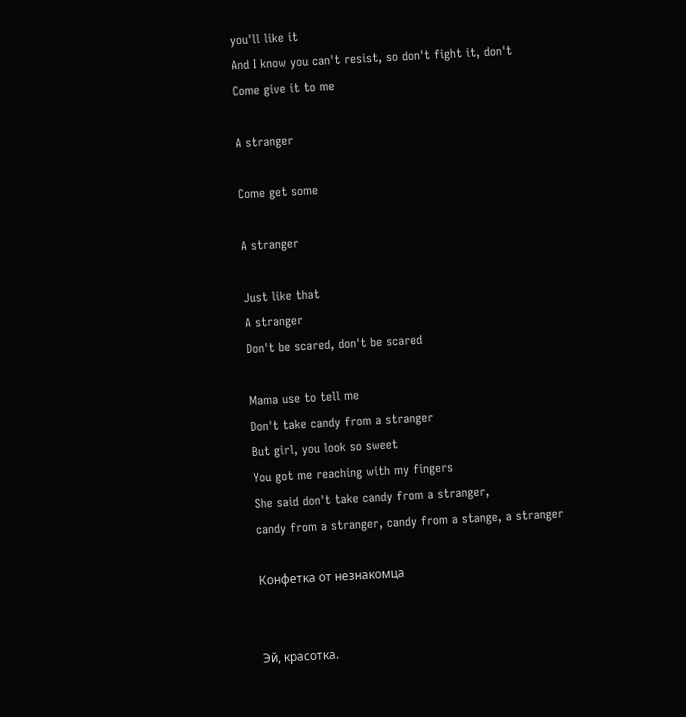you'll like it
And I know you can't resist, so don't fight it, don't
Come give it to me

A stranger

Come get some

A stranger

Just like that
A stranger
Don't be scared, don't be scared

Mama use to tell me
Don't take candy from a stranger
But girl, you look so sweet
You got me reaching with my fingers
She said don't take candy from a stranger,
candy from a stranger, candy from a stange, a stranger

Конфетка от незнакомца


Эй, красотка.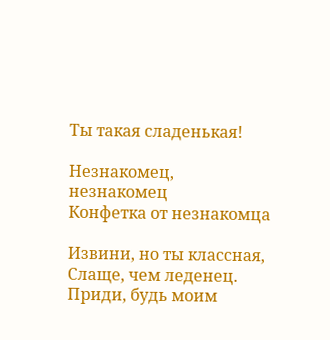Ты такая сладенькая!

Незнакомец, незнакомец
Конфетка от незнакомца

Извини, но ты классная,
Слаще, чем леденец.
Приди, будь моим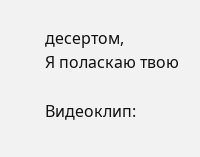десертом,
Я поласкаю твою

Видеоклип: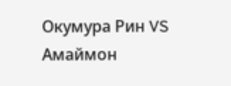Окумура Рин VS Амаймон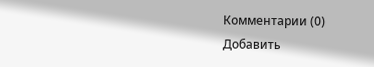Комментарии (0)
Добавить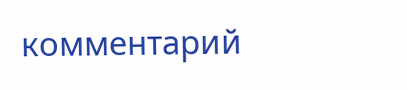комментарий